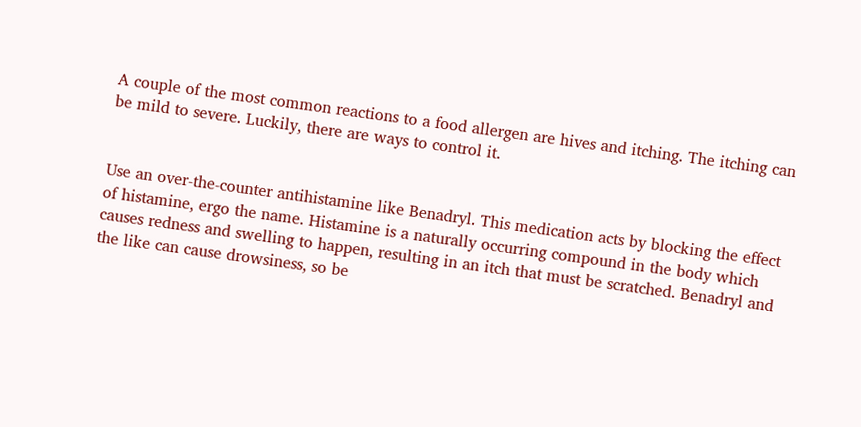A couple of the most common reactions to a food allergen are hives and itching. The itching can be mild to severe. Luckily, there are ways to control it.


Use an over-the-counter antihistamine like Benadryl. This medication acts by blocking the effect of histamine, ergo the name. Histamine is a naturally occurring compound in the body which causes redness and swelling to happen, resulting in an itch that must be scratched. Benadryl and the like can cause drowsiness, so be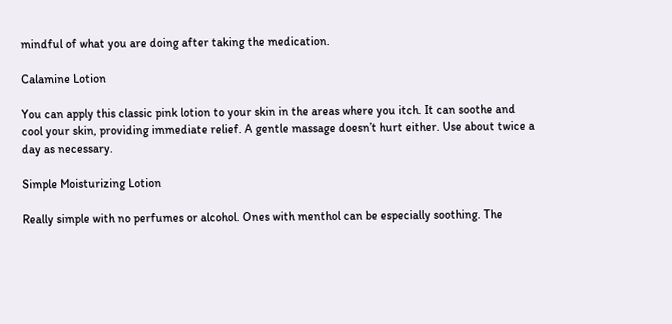mindful of what you are doing after taking the medication.

Calamine Lotion

You can apply this classic pink lotion to your skin in the areas where you itch. It can soothe and cool your skin, providing immediate relief. A gentle massage doesn’t hurt either. Use about twice a day as necessary.

Simple Moisturizing Lotion

Really simple with no perfumes or alcohol. Ones with menthol can be especially soothing. The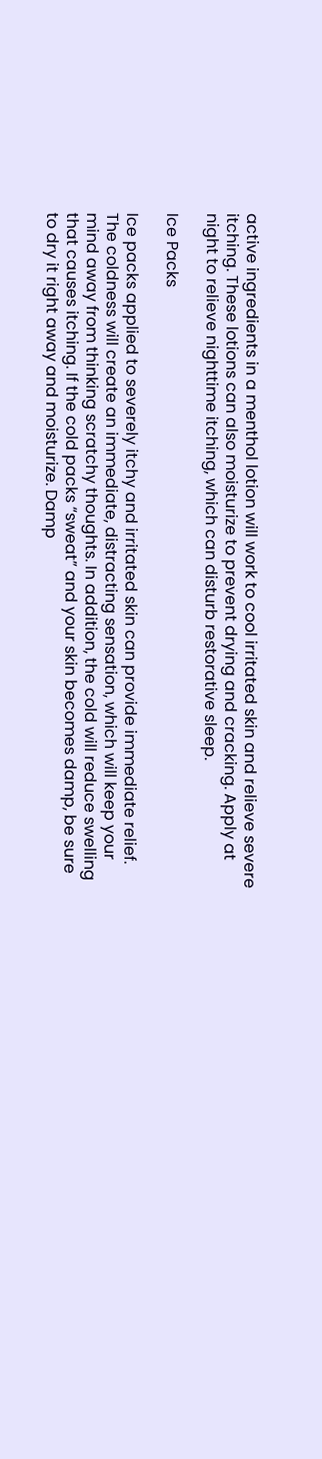active ingredients in a menthol lotion will work to cool irritated skin and relieve severe itching. These lotions can also moisturize to prevent drying and cracking. Apply at night to relieve nighttime itching, which can disturb restorative sleep.

Ice Packs

Ice packs applied to severely itchy and irritated skin can provide immediate relief. The coldness will create an immediate, distracting sensation, which will keep your mind away from thinking scratchy thoughts. In addition, the cold will reduce swelling that causes itching. If the cold packs “sweat” and your skin becomes damp, be sure to dry it right away and moisturize. Damp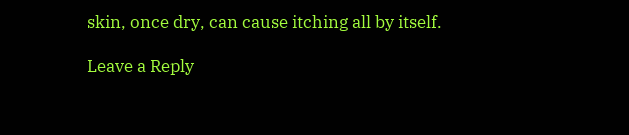skin, once dry, can cause itching all by itself.

Leave a Reply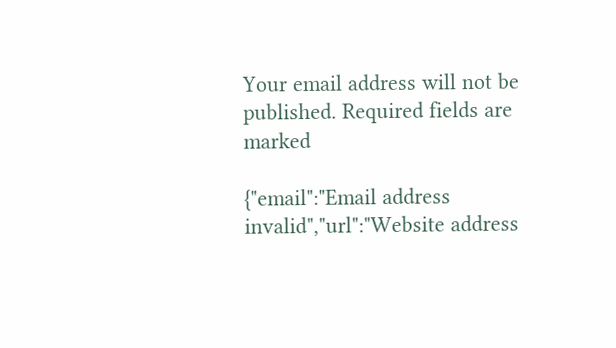Your email address will not be published. Required fields are marked

{"email":"Email address invalid","url":"Website address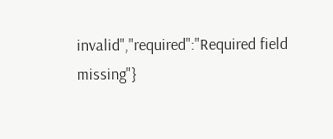invalid","required":"Required field missing"}